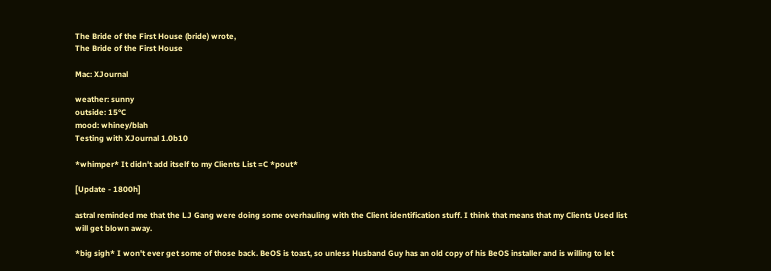The Bride of the First House (bride) wrote,
The Bride of the First House

Mac: XJournal

weather: sunny
outside: 15°C
mood: whiney/blah
Testing with XJournal 1.0b10

*whimper* It didn't add itself to my Clients List =C *pout*

[Update - 1800h]

astral reminded me that the LJ Gang were doing some overhauling with the Client identification stuff. I think that means that my Clients Used list will get blown away.

*big sigh* I won't ever get some of those back. BeOS is toast, so unless Husband Guy has an old copy of his BeOS installer and is willing to let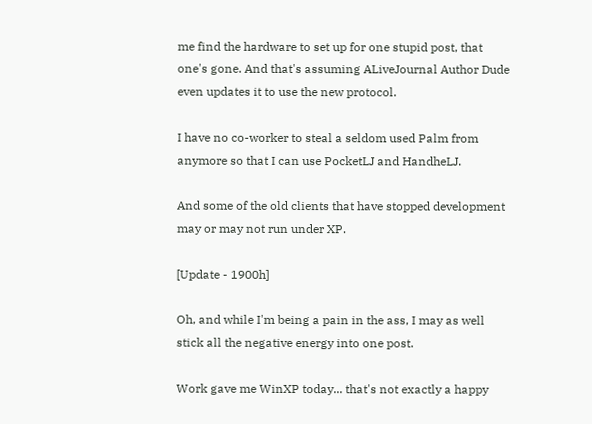me find the hardware to set up for one stupid post, that one's gone. And that's assuming ALiveJournal Author Dude even updates it to use the new protocol.

I have no co-worker to steal a seldom used Palm from anymore so that I can use PocketLJ and HandheLJ.

And some of the old clients that have stopped development may or may not run under XP.

[Update - 1900h]

Oh, and while I'm being a pain in the ass, I may as well stick all the negative energy into one post.

Work gave me WinXP today... that's not exactly a happy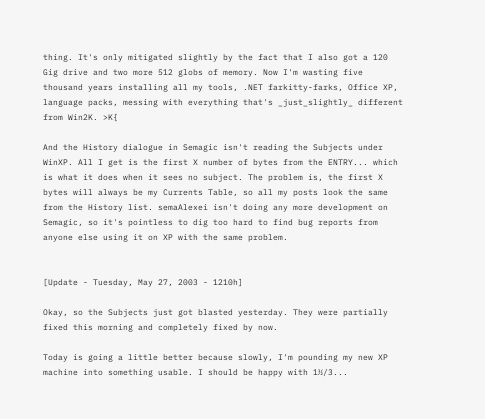thing. It's only mitigated slightly by the fact that I also got a 120 Gig drive and two more 512 globs of memory. Now I'm wasting five thousand years installing all my tools, .NET farkitty-farks, Office XP, language packs, messing with everything that's _just_slightly_ different from Win2K. >K{

And the History dialogue in Semagic isn't reading the Subjects under WinXP. All I get is the first X number of bytes from the ENTRY... which is what it does when it sees no subject. The problem is, the first X bytes will always be my Currents Table, so all my posts look the same from the History list. semaAlexei isn't doing any more development on Semagic, so it's pointless to dig too hard to find bug reports from anyone else using it on XP with the same problem.


[Update - Tuesday, May 27, 2003 - 1210h]

Okay, so the Subjects just got blasted yesterday. They were partially fixed this morning and completely fixed by now.

Today is going a little better because slowly, I'm pounding my new XP machine into something usable. I should be happy with 1½/3...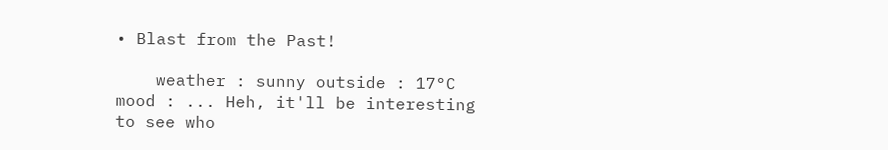• Blast from the Past!

    weather : sunny outside : 17°C mood : ... Heh, it'll be interesting to see who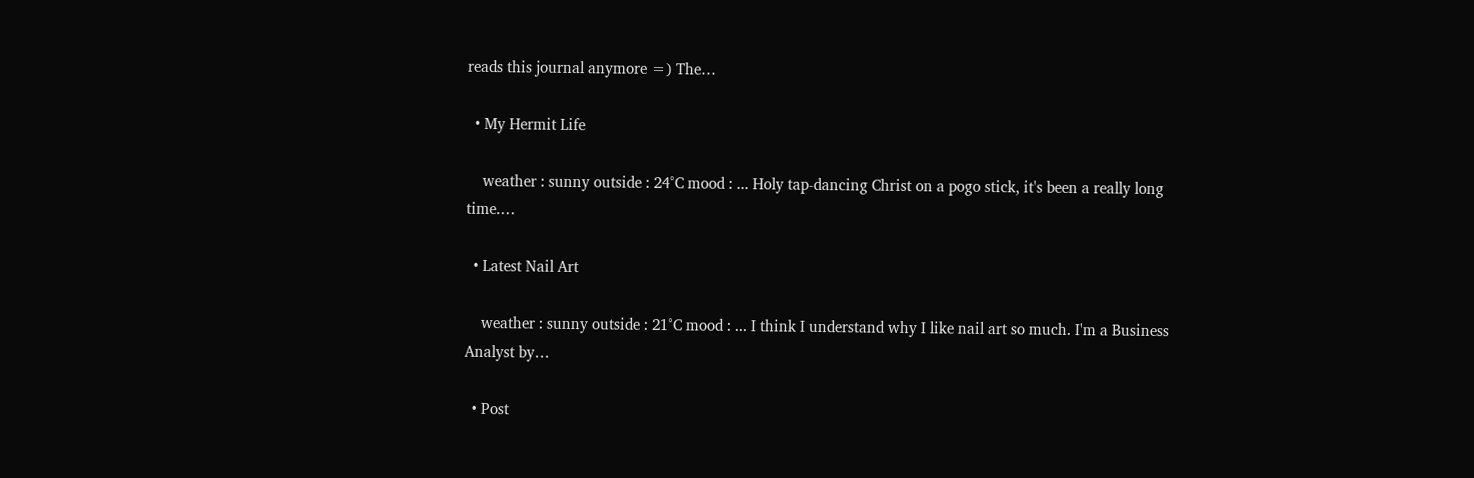reads this journal anymore =) The…

  • My Hermit Life

    weather : sunny outside : 24°C mood : ... Holy tap-dancing Christ on a pogo stick, it's been a really long time.…

  • Latest Nail Art

    weather : sunny outside : 21°C mood : ... I think I understand why I like nail art so much. I'm a Business Analyst by…

  • Post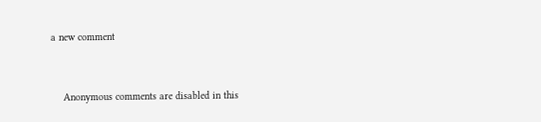a new comment


    Anonymous comments are disabled in this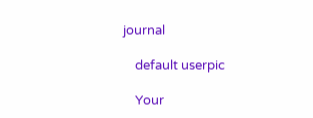journal

    default userpic

    Your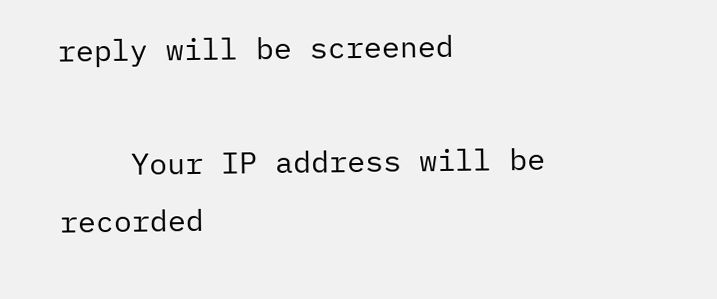reply will be screened

    Your IP address will be recorded